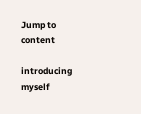Jump to content

introducing myself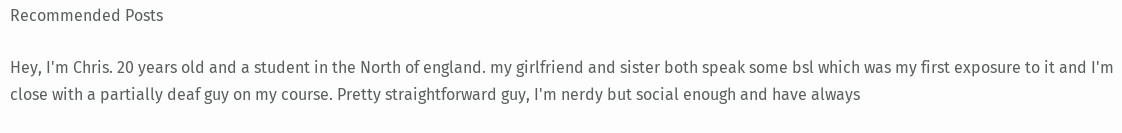Recommended Posts

Hey, I'm Chris. 20 years old and a student in the North of england. my girlfriend and sister both speak some bsl which was my first exposure to it and I'm close with a partially deaf guy on my course. Pretty straightforward guy, I'm nerdy but social enough and have always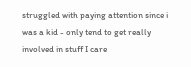struggled with paying attention since i was a kid - only tend to get really involved in stuff I care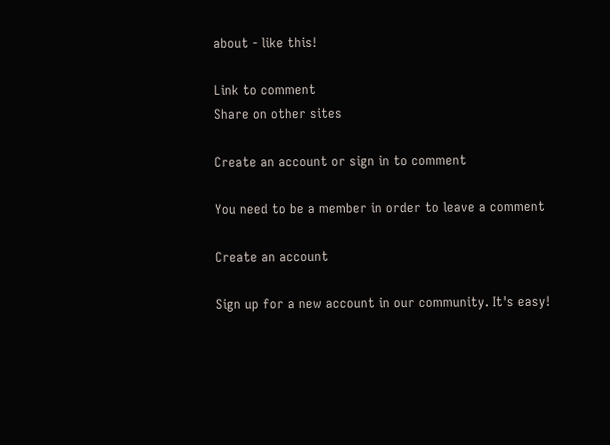about - like this!

Link to comment
Share on other sites

Create an account or sign in to comment

You need to be a member in order to leave a comment

Create an account

Sign up for a new account in our community. It's easy!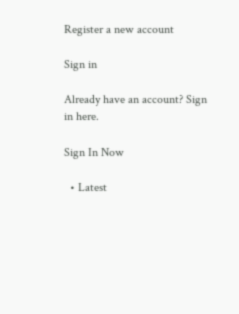Register a new account

Sign in

Already have an account? Sign in here.

Sign In Now

  • Latest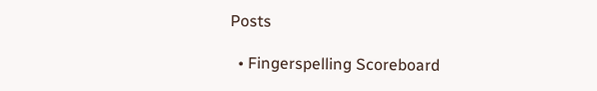Posts

  • Fingerspelling Scoreboard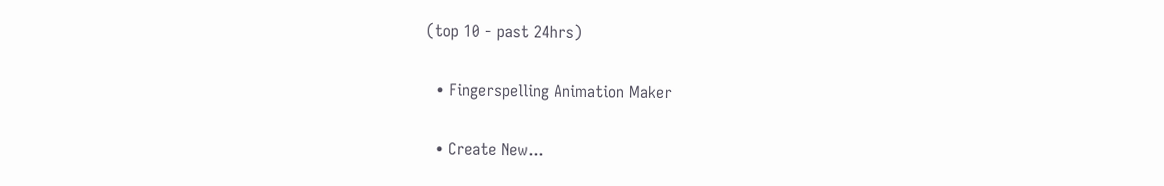(top 10 - past 24hrs)

  • Fingerspelling Animation Maker

  • Create New...